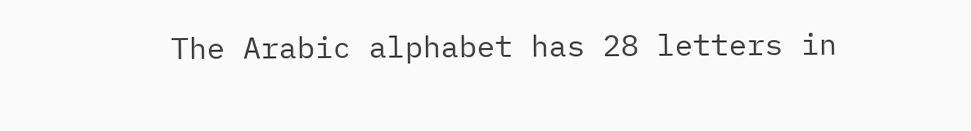The Arabic alphabet has 28 letters in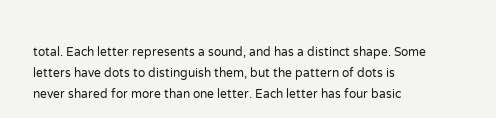total. Each letter represents a sound, and has a distinct shape. Some letters have dots to distinguish them, but the pattern of dots is never shared for more than one letter. Each letter has four basic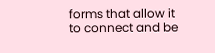forms that allow it to connect and be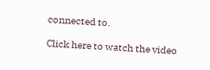connected to.

Click here to watch the video